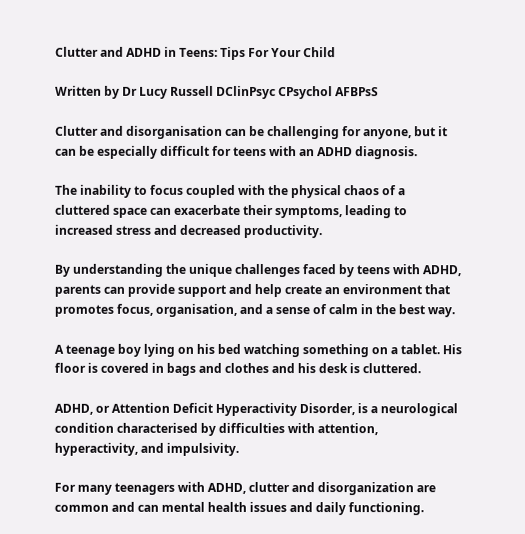Clutter and ADHD in Teens: Tips For Your Child

Written by Dr Lucy Russell DClinPsyc CPsychol AFBPsS

Clutter and disorganisation can be challenging for anyone, but it can be especially difficult for teens with an ADHD diagnosis.

The inability to focus coupled with the physical chaos of a cluttered space can exacerbate their symptoms, leading to increased stress and decreased productivity.

By understanding the unique challenges faced by teens with ADHD, parents can provide support and help create an environment that promotes focus, organisation, and a sense of calm in the best way.

A teenage boy lying on his bed watching something on a tablet. His floor is covered in bags and clothes and his desk is cluttered.

ADHD, or Attention Deficit Hyperactivity Disorder, is a neurological condition characterised by difficulties with attention, hyperactivity, and impulsivity.

For many teenagers with ADHD, clutter and disorganization are common and can mental health issues and daily functioning.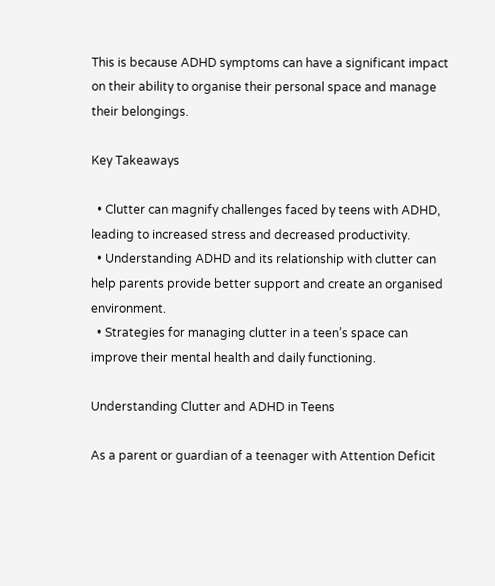This is because ADHD symptoms can have a significant impact on their ability to organise their personal space and manage their belongings.

Key Takeaways

  • Clutter can magnify challenges faced by teens with ADHD, leading to increased stress and decreased productivity.
  • Understanding ADHD and its relationship with clutter can help parents provide better support and create an organised environment.
  • Strategies for managing clutter in a teen’s space can improve their mental health and daily functioning.

Understanding Clutter and ADHD in Teens

As a parent or guardian of a teenager with Attention Deficit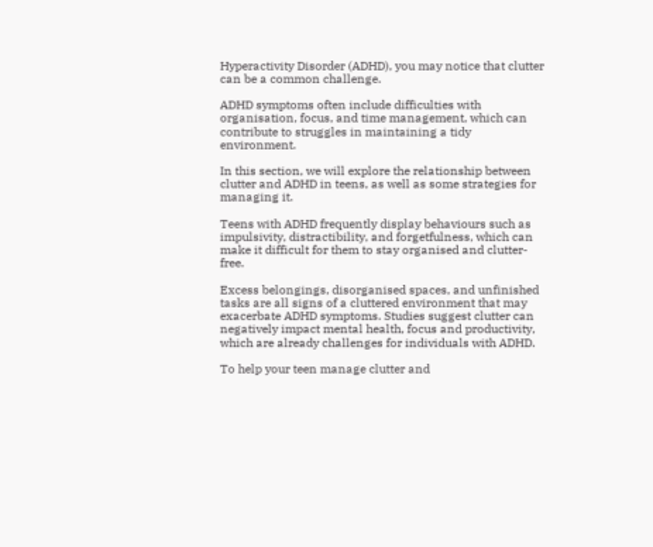Hyperactivity Disorder (ADHD), you may notice that clutter can be a common challenge.

ADHD symptoms often include difficulties with organisation, focus, and time management, which can contribute to struggles in maintaining a tidy environment.

In this section, we will explore the relationship between clutter and ADHD in teens, as well as some strategies for managing it.

Teens with ADHD frequently display behaviours such as impulsivity, distractibility, and forgetfulness, which can make it difficult for them to stay organised and clutter-free.

Excess belongings, disorganised spaces, and unfinished tasks are all signs of a cluttered environment that may exacerbate ADHD symptoms. Studies suggest clutter can negatively impact mental health, focus and productivity, which are already challenges for individuals with ADHD.

To help your teen manage clutter and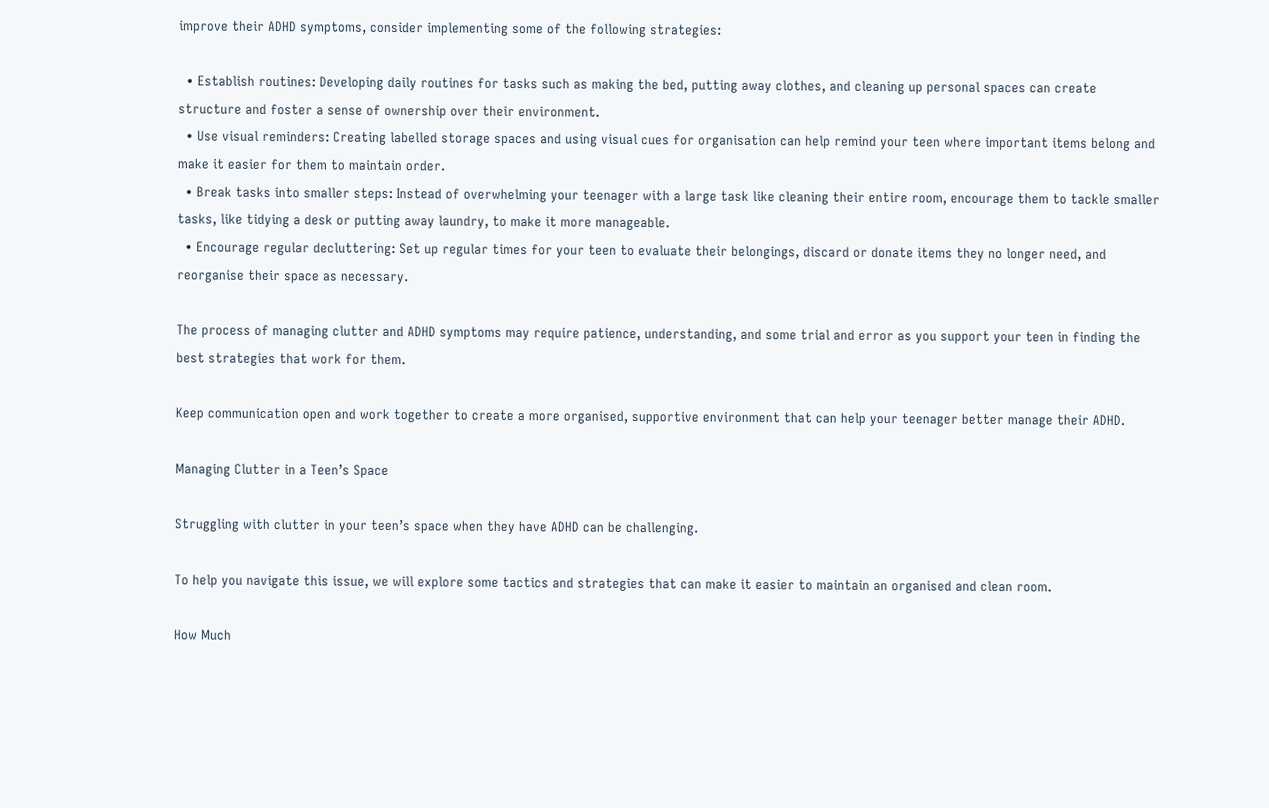improve their ADHD symptoms, consider implementing some of the following strategies:

  • Establish routines: Developing daily routines for tasks such as making the bed, putting away clothes, and cleaning up personal spaces can create structure and foster a sense of ownership over their environment.
  • Use visual reminders: Creating labelled storage spaces and using visual cues for organisation can help remind your teen where important items belong and make it easier for them to maintain order.
  • Break tasks into smaller steps: Instead of overwhelming your teenager with a large task like cleaning their entire room, encourage them to tackle smaller tasks, like tidying a desk or putting away laundry, to make it more manageable.
  • Encourage regular decluttering: Set up regular times for your teen to evaluate their belongings, discard or donate items they no longer need, and reorganise their space as necessary.

The process of managing clutter and ADHD symptoms may require patience, understanding, and some trial and error as you support your teen in finding the best strategies that work for them.

Keep communication open and work together to create a more organised, supportive environment that can help your teenager better manage their ADHD.

Managing Clutter in a Teen’s Space

Struggling with clutter in your teen’s space when they have ADHD can be challenging.

To help you navigate this issue, we will explore some tactics and strategies that can make it easier to maintain an organised and clean room.

How Much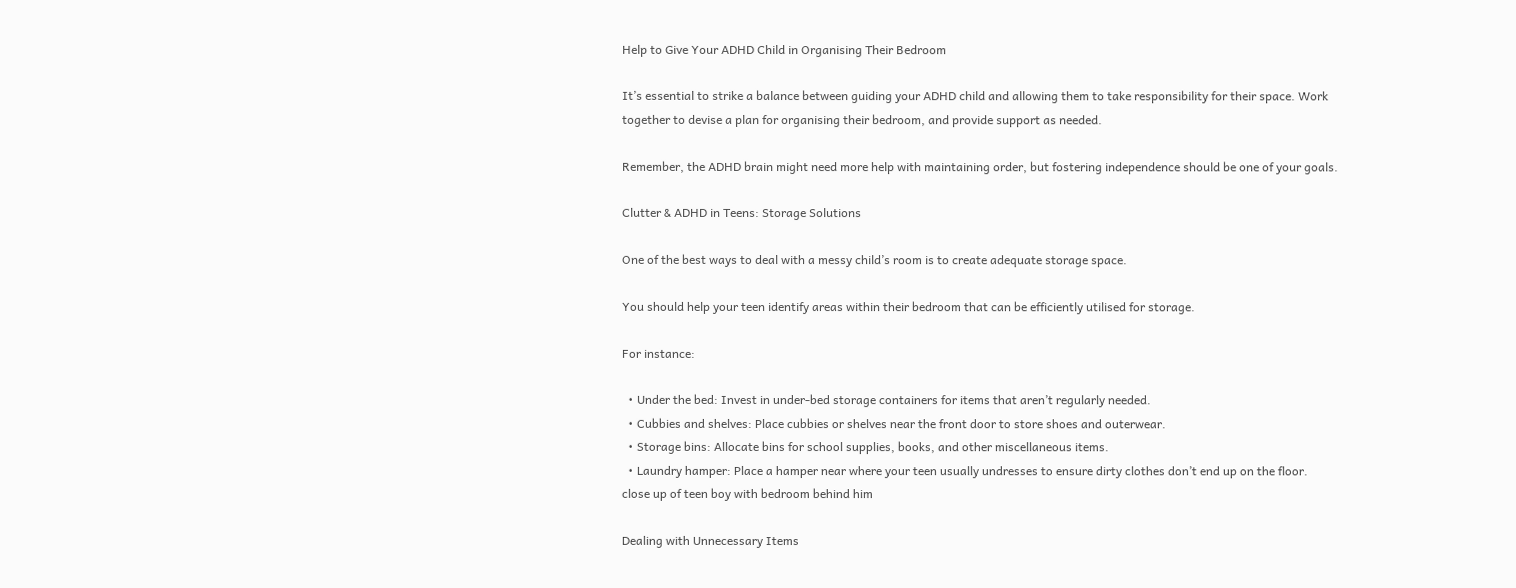Help to Give Your ADHD Child in Organising Their Bedroom

It’s essential to strike a balance between guiding your ADHD child and allowing them to take responsibility for their space. Work together to devise a plan for organising their bedroom, and provide support as needed.

Remember, the ADHD brain might need more help with maintaining order, but fostering independence should be one of your goals.

Clutter & ADHD in Teens: Storage Solutions

One of the best ways to deal with a messy child’s room is to create adequate storage space.

You should help your teen identify areas within their bedroom that can be efficiently utilised for storage.

For instance:

  • Under the bed: Invest in under-bed storage containers for items that aren’t regularly needed.
  • Cubbies and shelves: Place cubbies or shelves near the front door to store shoes and outerwear.
  • Storage bins: Allocate bins for school supplies, books, and other miscellaneous items.
  • Laundry hamper: Place a hamper near where your teen usually undresses to ensure dirty clothes don’t end up on the floor.
close up of teen boy with bedroom behind him

Dealing with Unnecessary Items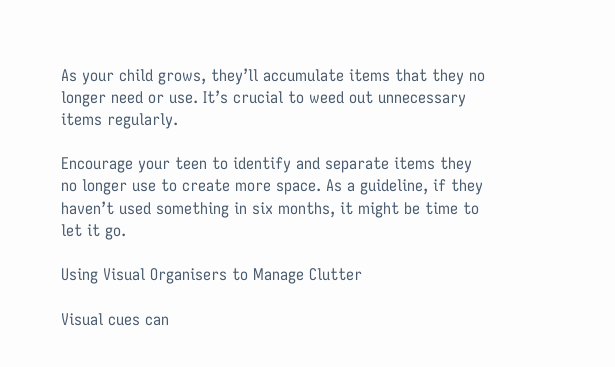As your child grows, they’ll accumulate items that they no longer need or use. It’s crucial to weed out unnecessary items regularly.

Encourage your teen to identify and separate items they no longer use to create more space. As a guideline, if they haven’t used something in six months, it might be time to let it go.

Using Visual Organisers to Manage Clutter

Visual cues can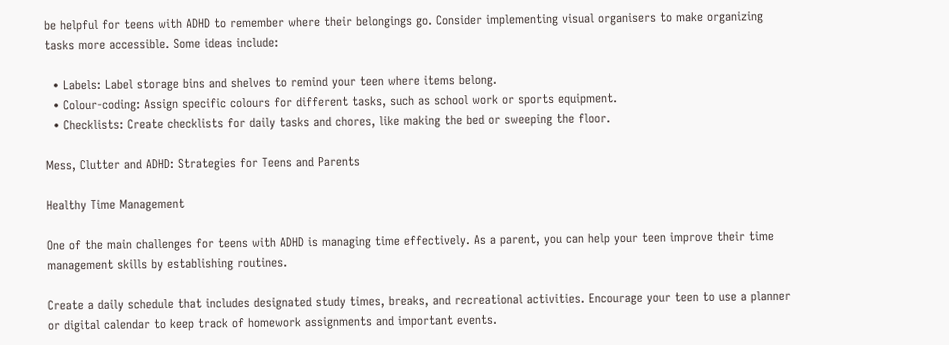be helpful for teens with ADHD to remember where their belongings go. Consider implementing visual organisers to make organizing tasks more accessible. Some ideas include:

  • Labels: Label storage bins and shelves to remind your teen where items belong.
  • Colour-coding: Assign specific colours for different tasks, such as school work or sports equipment.
  • Checklists: Create checklists for daily tasks and chores, like making the bed or sweeping the floor.

Mess, Clutter and ADHD: Strategies for Teens and Parents

Healthy Time Management

One of the main challenges for teens with ADHD is managing time effectively. As a parent, you can help your teen improve their time management skills by establishing routines.

Create a daily schedule that includes designated study times, breaks, and recreational activities. Encourage your teen to use a planner or digital calendar to keep track of homework assignments and important events.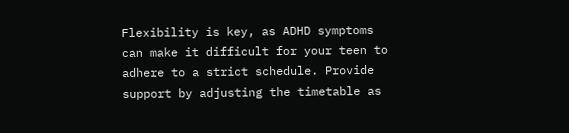Flexibility is key, as ADHD symptoms can make it difficult for your teen to adhere to a strict schedule. Provide support by adjusting the timetable as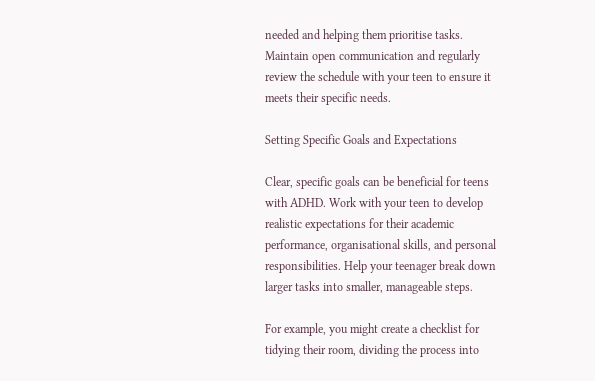needed and helping them prioritise tasks. Maintain open communication and regularly review the schedule with your teen to ensure it meets their specific needs.

Setting Specific Goals and Expectations

Clear, specific goals can be beneficial for teens with ADHD. Work with your teen to develop realistic expectations for their academic performance, organisational skills, and personal responsibilities. Help your teenager break down larger tasks into smaller, manageable steps.

For example, you might create a checklist for tidying their room, dividing the process into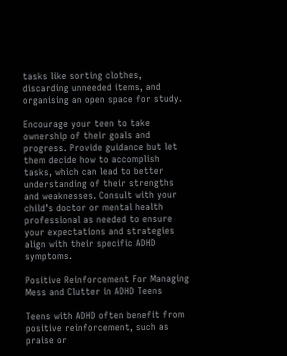tasks like sorting clothes, discarding unneeded items, and organising an open space for study.

Encourage your teen to take ownership of their goals and progress. Provide guidance but let them decide how to accomplish tasks, which can lead to better understanding of their strengths and weaknesses. Consult with your child’s doctor or mental health professional as needed to ensure your expectations and strategies align with their specific ADHD symptoms.

Positive Reinforcement For Managing Mess and Clutter in ADHD Teens

Teens with ADHD often benefit from positive reinforcement, such as praise or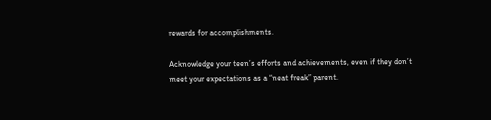rewards for accomplishments.

Acknowledge your teen’s efforts and achievements, even if they don’t meet your expectations as a “neat freak” parent.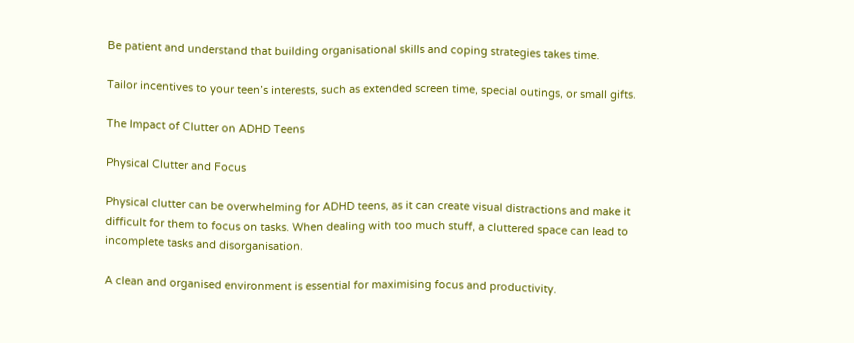Be patient and understand that building organisational skills and coping strategies takes time.

Tailor incentives to your teen’s interests, such as extended screen time, special outings, or small gifts.

The Impact of Clutter on ADHD Teens

Physical Clutter and Focus

Physical clutter can be overwhelming for ADHD teens, as it can create visual distractions and make it difficult for them to focus on tasks. When dealing with too much stuff, a cluttered space can lead to incomplete tasks and disorganisation.

A clean and organised environment is essential for maximising focus and productivity.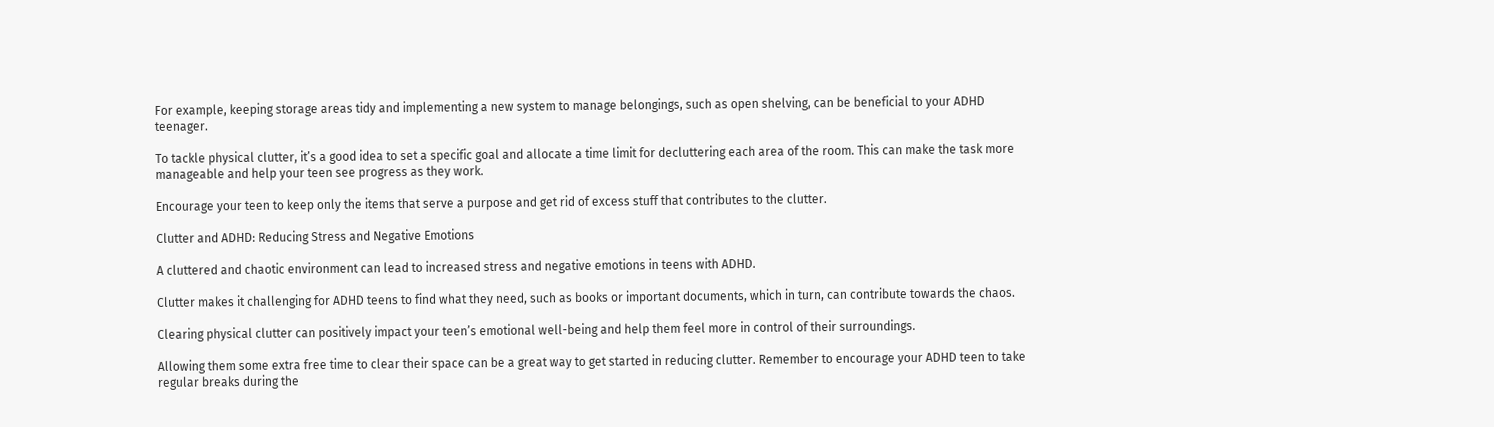For example, keeping storage areas tidy and implementing a new system to manage belongings, such as open shelving, can be beneficial to your ADHD teenager.

To tackle physical clutter, it’s a good idea to set a specific goal and allocate a time limit for decluttering each area of the room. This can make the task more manageable and help your teen see progress as they work.

Encourage your teen to keep only the items that serve a purpose and get rid of excess stuff that contributes to the clutter.

Clutter and ADHD: Reducing Stress and Negative Emotions

A cluttered and chaotic environment can lead to increased stress and negative emotions in teens with ADHD.

Clutter makes it challenging for ADHD teens to find what they need, such as books or important documents, which in turn, can contribute towards the chaos.

Clearing physical clutter can positively impact your teen’s emotional well-being and help them feel more in control of their surroundings.

Allowing them some extra free time to clear their space can be a great way to get started in reducing clutter. Remember to encourage your ADHD teen to take regular breaks during the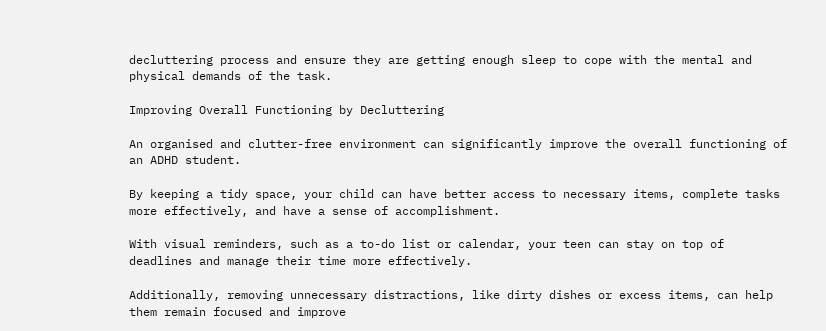decluttering process and ensure they are getting enough sleep to cope with the mental and physical demands of the task.

Improving Overall Functioning by Decluttering

An organised and clutter-free environment can significantly improve the overall functioning of an ADHD student.

By keeping a tidy space, your child can have better access to necessary items, complete tasks more effectively, and have a sense of accomplishment.

With visual reminders, such as a to-do list or calendar, your teen can stay on top of deadlines and manage their time more effectively.

Additionally, removing unnecessary distractions, like dirty dishes or excess items, can help them remain focused and improve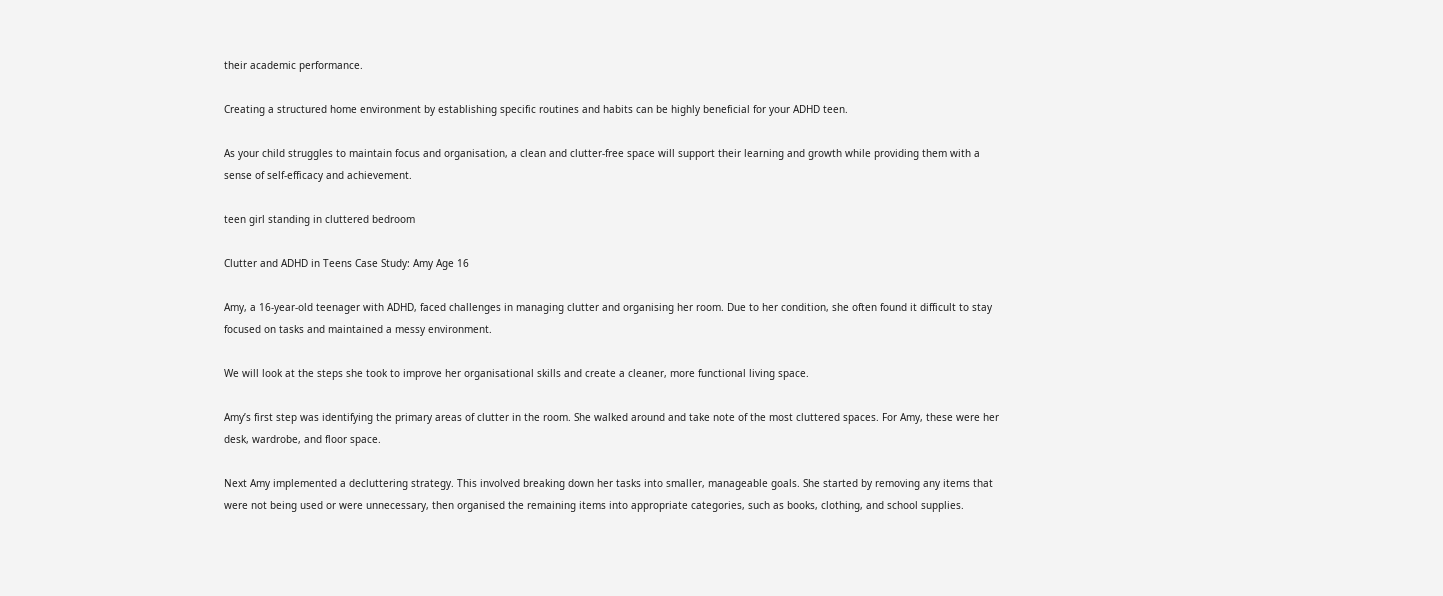their academic performance.

Creating a structured home environment by establishing specific routines and habits can be highly beneficial for your ADHD teen.

As your child struggles to maintain focus and organisation, a clean and clutter-free space will support their learning and growth while providing them with a sense of self-efficacy and achievement.

teen girl standing in cluttered bedroom

Clutter and ADHD in Teens Case Study: Amy Age 16

Amy, a 16-year-old teenager with ADHD, faced challenges in managing clutter and organising her room. Due to her condition, she often found it difficult to stay focused on tasks and maintained a messy environment.

We will look at the steps she took to improve her organisational skills and create a cleaner, more functional living space.

Amy’s first step was identifying the primary areas of clutter in the room. She walked around and take note of the most cluttered spaces. For Amy, these were her desk, wardrobe, and floor space.

Next Amy implemented a decluttering strategy. This involved breaking down her tasks into smaller, manageable goals. She started by removing any items that were not being used or were unnecessary, then organised the remaining items into appropriate categories, such as books, clothing, and school supplies.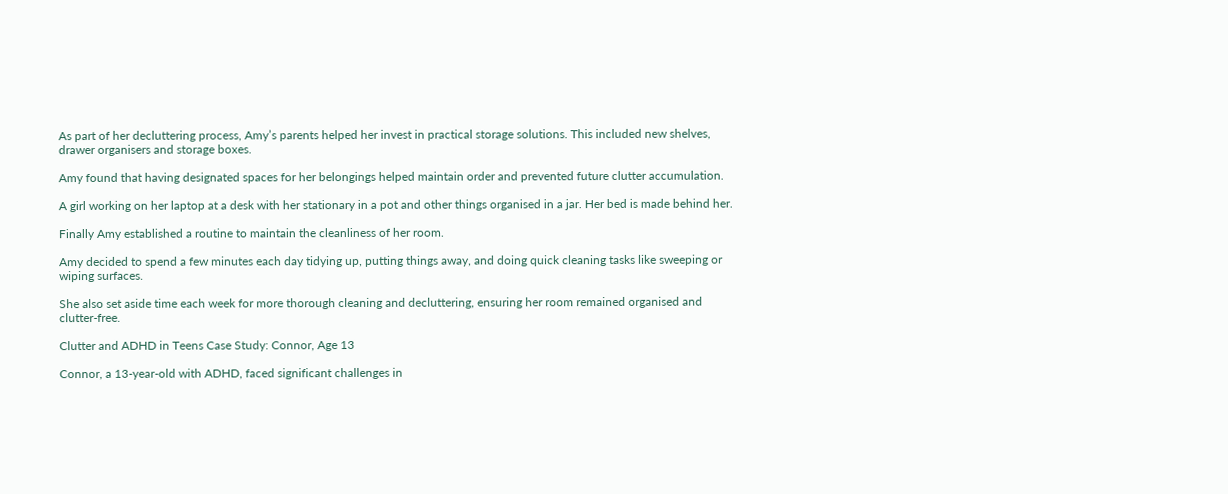As part of her decluttering process, Amy’s parents helped her invest in practical storage solutions. This included new shelves, drawer organisers and storage boxes.

Amy found that having designated spaces for her belongings helped maintain order and prevented future clutter accumulation.

A girl working on her laptop at a desk with her stationary in a pot and other things organised in a jar. Her bed is made behind her.

Finally Amy established a routine to maintain the cleanliness of her room.

Amy decided to spend a few minutes each day tidying up, putting things away, and doing quick cleaning tasks like sweeping or wiping surfaces.

She also set aside time each week for more thorough cleaning and decluttering, ensuring her room remained organised and clutter-free.

Clutter and ADHD in Teens Case Study: Connor, Age 13

Connor, a 13-year-old with ADHD, faced significant challenges in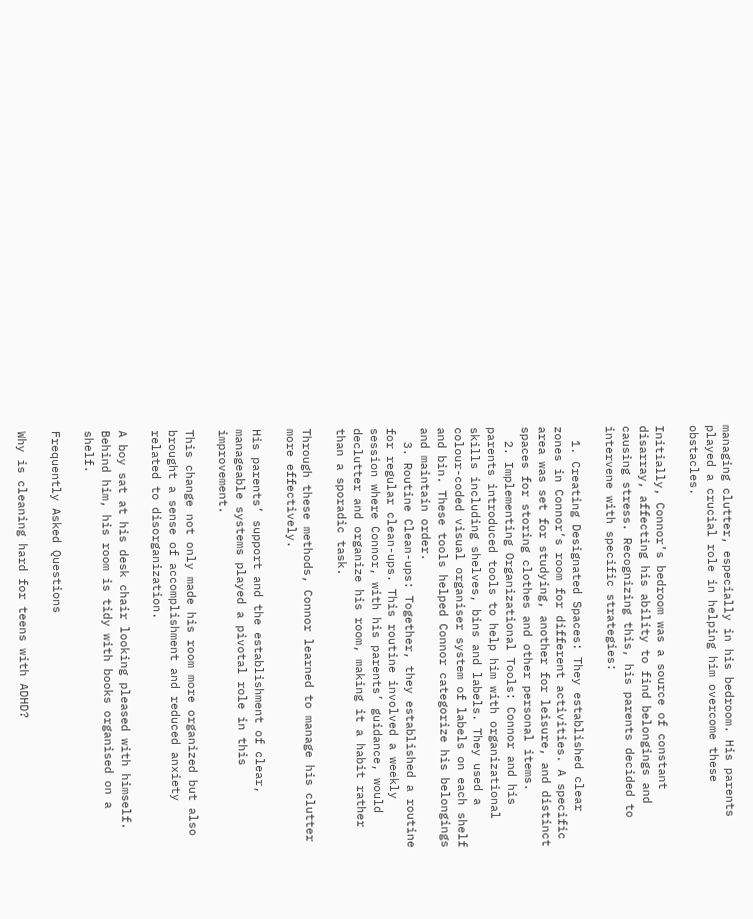managing clutter, especially in his bedroom. His parents played a crucial role in helping him overcome these obstacles.

Initially, Connor’s bedroom was a source of constant disarray, affecting his ability to find belongings and causing stress. Recognizing this, his parents decided to intervene with specific strategies:

  1. Creating Designated Spaces: They established clear zones in Connor’s room for different activities. A specific area was set for studying, another for leisure, and distinct spaces for storing clothes and other personal items.
  2. Implementing Organizational Tools: Connor and his parents introduced tools to help him with organizational skills including shelves, bins and labels. They used a colour-coded visual organiser system of labels on each shelf and bin. These tools helped Connor categorize his belongings and maintain order.
  3. Routine Clean-ups: Together, they established a routine for regular clean-ups. This routine involved a weekly session where Connor, with his parents’ guidance, would declutter and organize his room, making it a habit rather than a sporadic task.

Through these methods, Connor learned to manage his clutter more effectively.

His parents’ support and the establishment of clear, manageable systems played a pivotal role in this improvement.

This change not only made his room more organized but also brought a sense of accomplishment and reduced anxiety related to disorganization.

A boy sat at his desk chair looking pleased with himself. Behind him, his room is tidy with books organised on a shelf.

Frequently Asked Questions

Why is cleaning hard for teens with ADHD?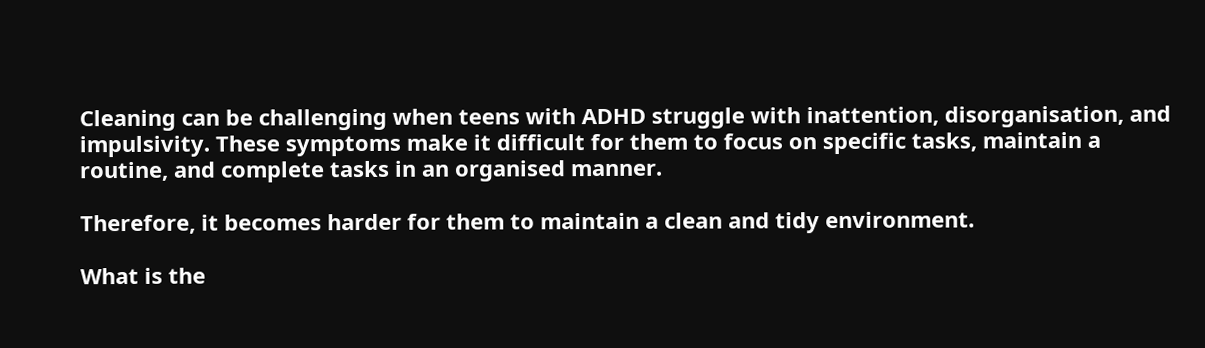Cleaning can be challenging when teens with ADHD struggle with inattention, disorganisation, and impulsivity. These symptoms make it difficult for them to focus on specific tasks, maintain a routine, and complete tasks in an organised manner.

Therefore, it becomes harder for them to maintain a clean and tidy environment.

What is the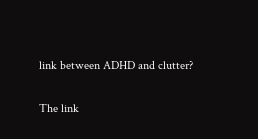link between ADHD and clutter?

The link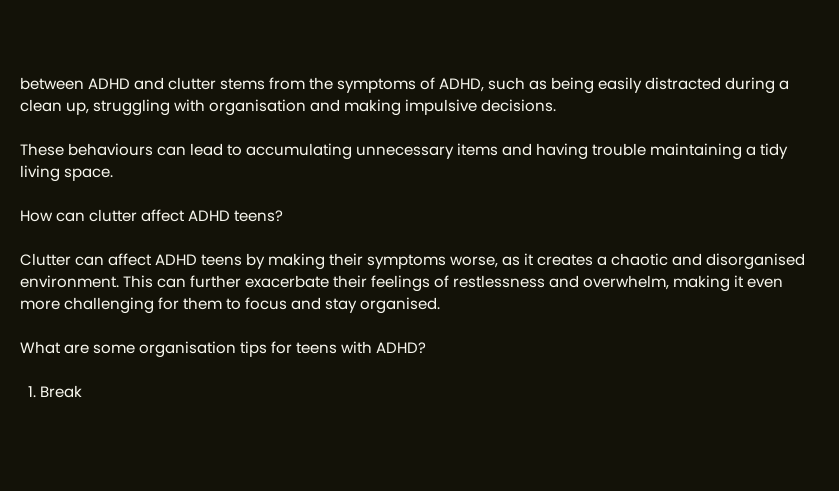between ADHD and clutter stems from the symptoms of ADHD, such as being easily distracted during a clean up, struggling with organisation and making impulsive decisions.

These behaviours can lead to accumulating unnecessary items and having trouble maintaining a tidy living space.

How can clutter affect ADHD teens?

Clutter can affect ADHD teens by making their symptoms worse, as it creates a chaotic and disorganised environment. This can further exacerbate their feelings of restlessness and overwhelm, making it even more challenging for them to focus and stay organised.

What are some organisation tips for teens with ADHD?

  1. Break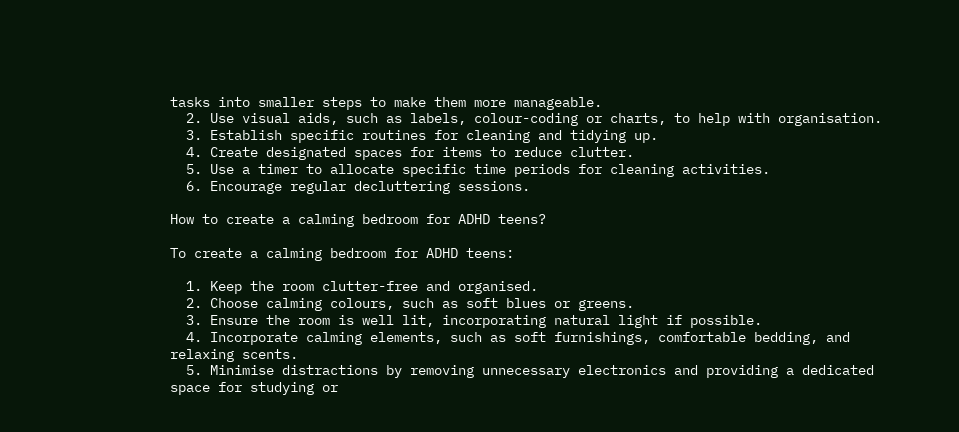tasks into smaller steps to make them more manageable.
  2. Use visual aids, such as labels, colour-coding or charts, to help with organisation.
  3. Establish specific routines for cleaning and tidying up.
  4. Create designated spaces for items to reduce clutter.
  5. Use a timer to allocate specific time periods for cleaning activities.
  6. Encourage regular decluttering sessions.

How to create a calming bedroom for ADHD teens?

To create a calming bedroom for ADHD teens:

  1. Keep the room clutter-free and organised.
  2. Choose calming colours, such as soft blues or greens.
  3. Ensure the room is well lit, incorporating natural light if possible.
  4. Incorporate calming elements, such as soft furnishings, comfortable bedding, and relaxing scents.
  5. Minimise distractions by removing unnecessary electronics and providing a dedicated space for studying or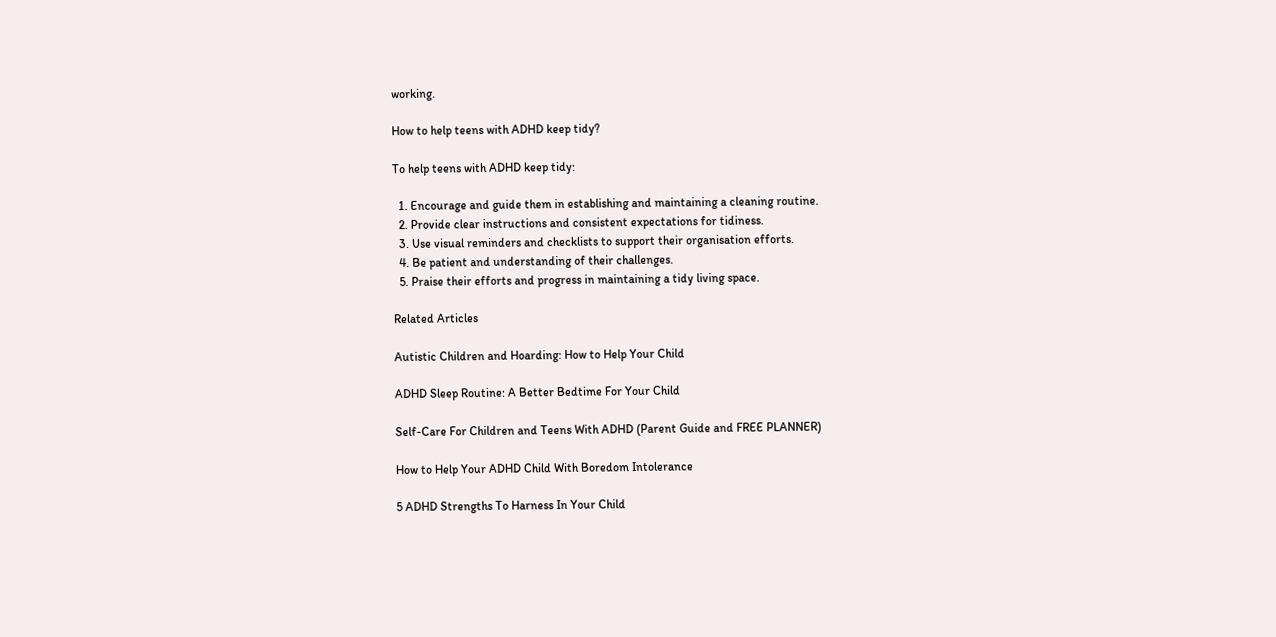working.

How to help teens with ADHD keep tidy?

To help teens with ADHD keep tidy:

  1. Encourage and guide them in establishing and maintaining a cleaning routine.
  2. Provide clear instructions and consistent expectations for tidiness.
  3. Use visual reminders and checklists to support their organisation efforts.
  4. Be patient and understanding of their challenges.
  5. Praise their efforts and progress in maintaining a tidy living space.

Related Articles

Autistic Children and Hoarding: How to Help Your Child

ADHD Sleep Routine: A Better Bedtime For Your Child

Self-Care For Children and Teens With ADHD (Parent Guide and FREE PLANNER)

How to Help Your ADHD Child With Boredom Intolerance

5 ADHD Strengths To Harness In Your Child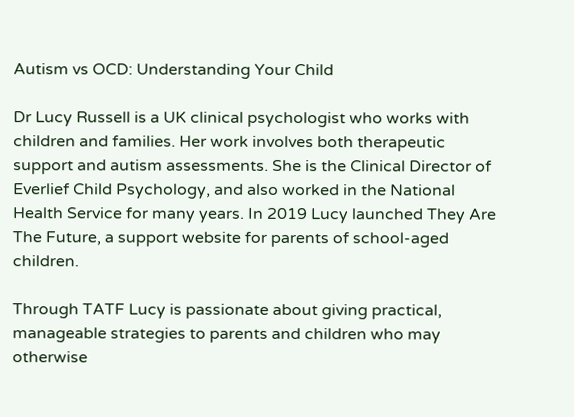Autism vs OCD: Understanding Your Child

Dr Lucy Russell is a UK clinical psychologist who works with children and families. Her work involves both therapeutic support and autism assessments. She is the Clinical Director of Everlief Child Psychology, and also worked in the National Health Service for many years. In 2019 Lucy launched They Are The Future, a support website for parents of school-aged children.

Through TATF Lucy is passionate about giving practical, manageable strategies to parents and children who may otherwise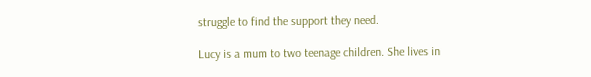struggle to find the support they need.

Lucy is a mum to two teenage children. She lives in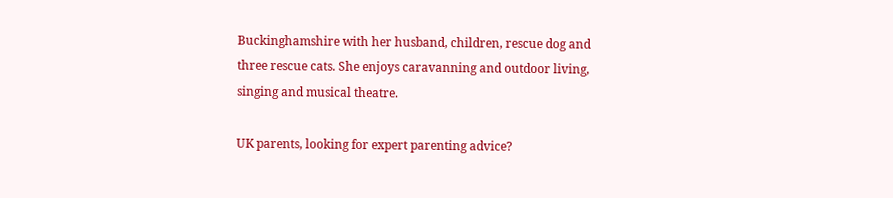Buckinghamshire with her husband, children, rescue dog and three rescue cats. She enjoys caravanning and outdoor living, singing and musical theatre.

UK parents, looking for expert parenting advice?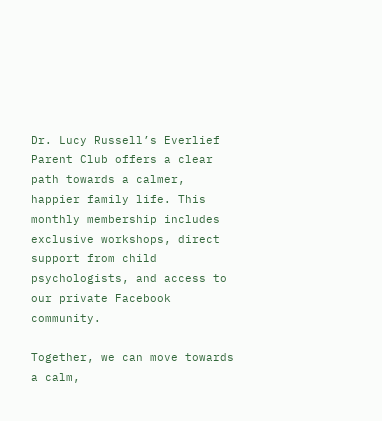Dr. Lucy Russell’s Everlief Parent Club offers a clear path towards a calmer, happier family life. This monthly membership includes exclusive workshops, direct support from child psychologists, and access to our private Facebook community.

Together, we can move towards a calm,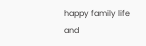happy family life and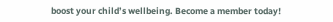boost your child’s wellbeing. Become a member today!